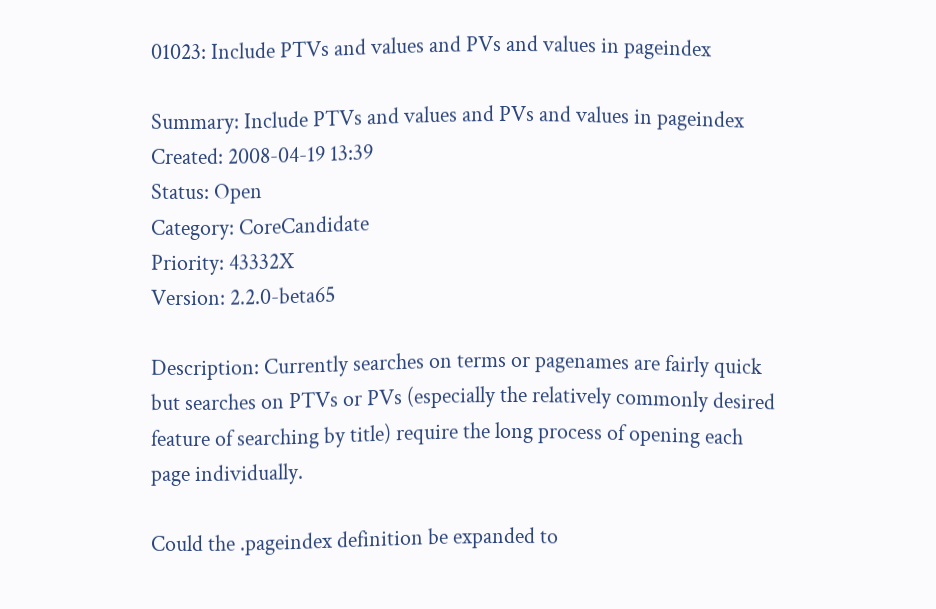01023: Include PTVs and values and PVs and values in pageindex

Summary: Include PTVs and values and PVs and values in pageindex
Created: 2008-04-19 13:39
Status: Open
Category: CoreCandidate
Priority: 43332X
Version: 2.2.0-beta65

Description: Currently searches on terms or pagenames are fairly quick but searches on PTVs or PVs (especially the relatively commonly desired feature of searching by title) require the long process of opening each page individually.

Could the .pageindex definition be expanded to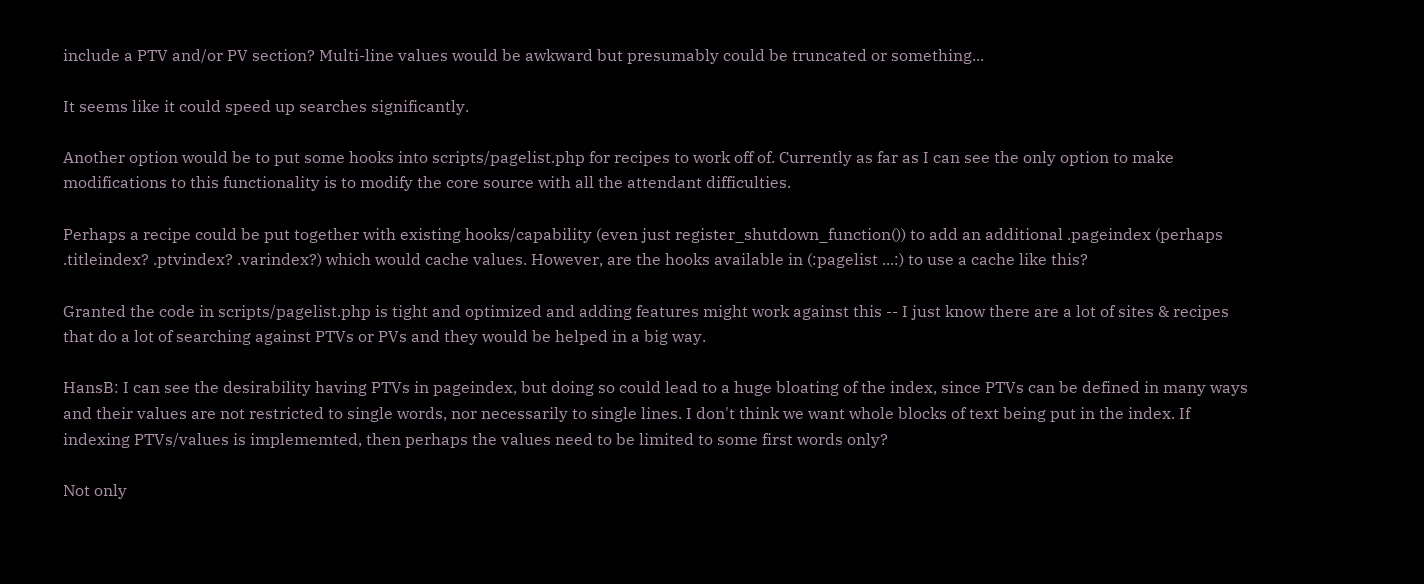include a PTV and/or PV section? Multi-line values would be awkward but presumably could be truncated or something...

It seems like it could speed up searches significantly.

Another option would be to put some hooks into scripts/pagelist.php for recipes to work off of. Currently as far as I can see the only option to make modifications to this functionality is to modify the core source with all the attendant difficulties.

Perhaps a recipe could be put together with existing hooks/capability (even just register_shutdown_function()) to add an additional .pageindex (perhaps .titleindex? .ptvindex? .varindex?) which would cache values. However, are the hooks available in (:pagelist ...:) to use a cache like this?

Granted the code in scripts/pagelist.php is tight and optimized and adding features might work against this -- I just know there are a lot of sites & recipes that do a lot of searching against PTVs or PVs and they would be helped in a big way.

HansB: I can see the desirability having PTVs in pageindex, but doing so could lead to a huge bloating of the index, since PTVs can be defined in many ways and their values are not restricted to single words, nor necessarily to single lines. I don't think we want whole blocks of text being put in the index. If indexing PTVs/values is implememted, then perhaps the values need to be limited to some first words only?

Not only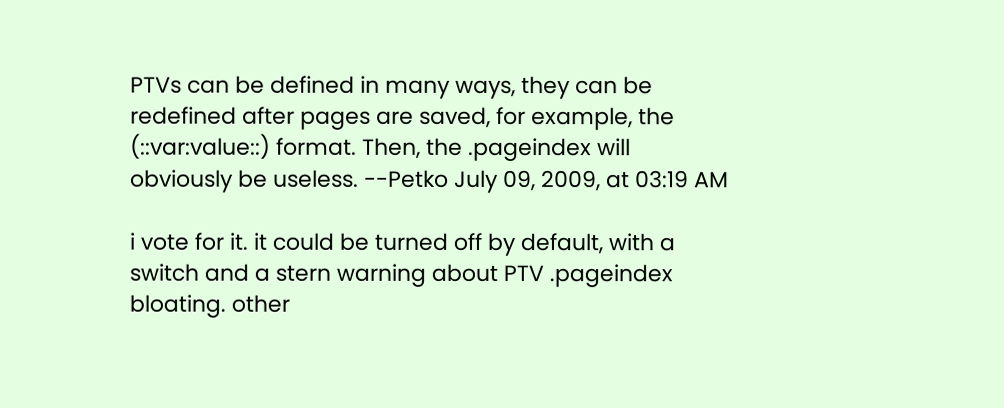PTVs can be defined in many ways, they can be redefined after pages are saved, for example, the (::var:value::) format. Then, the .pageindex will obviously be useless. --Petko July 09, 2009, at 03:19 AM

i vote for it. it could be turned off by default, with a switch and a stern warning about PTV .pageindex bloating. other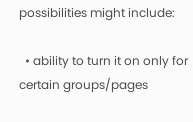possibilities might include:

  • ability to turn it on only for certain groups/pages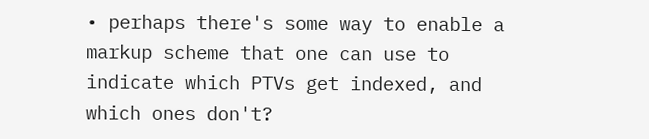• perhaps there's some way to enable a markup scheme that one can use to indicate which PTVs get indexed, and which ones don't?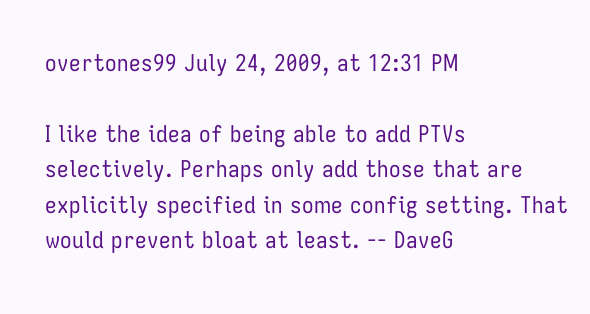overtones99 July 24, 2009, at 12:31 PM

I like the idea of being able to add PTVs selectively. Perhaps only add those that are explicitly specified in some config setting. That would prevent bloat at least. -- DaveG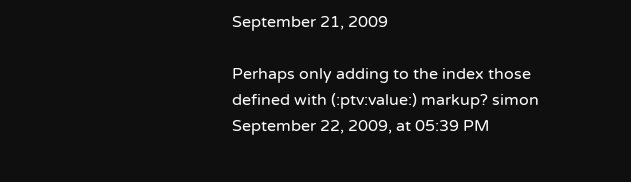September 21, 2009

Perhaps only adding to the index those defined with (:ptv:value:) markup? simon September 22, 2009, at 05:39 PM